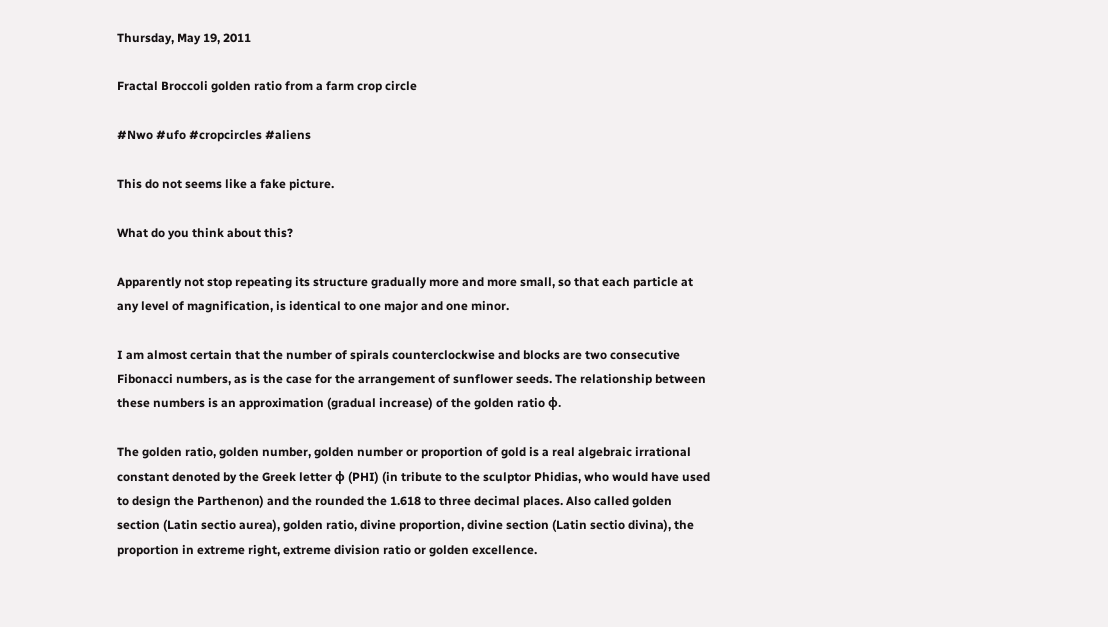Thursday, May 19, 2011

Fractal Broccoli golden ratio from a farm crop circle

#Nwo #ufo #cropcircles #aliens

This do not seems like a fake picture.

What do you think about this?

Apparently not stop repeating its structure gradually more and more small, so that each particle at any level of magnification, is identical to one major and one minor.

I am almost certain that the number of spirals counterclockwise and blocks are two consecutive Fibonacci numbers, as is the case for the arrangement of sunflower seeds. The relationship between these numbers is an approximation (gradual increase) of the golden ratio φ.

The golden ratio, golden number, golden number or proportion of gold is a real algebraic irrational constant denoted by the Greek letter φ (PHI) (in tribute to the sculptor Phidias, who would have used to design the Parthenon) and the rounded the 1.618 to three decimal places. Also called golden section (Latin sectio aurea), golden ratio, divine proportion, divine section (Latin sectio divina), the proportion in extreme right, extreme division ratio or golden excellence.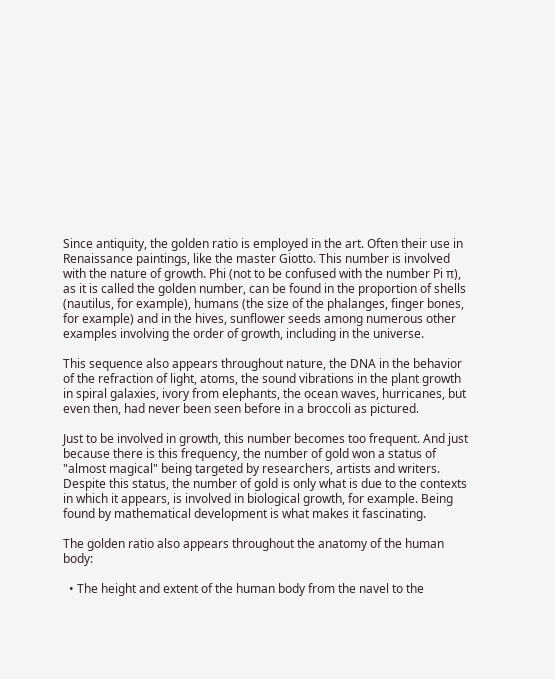Since antiquity, the golden ratio is employed in the art. Often their use in Renaissance paintings, like the master Giotto. This number is involved with the nature of growth. Phi (not to be confused with the number Pi π), as it is called the golden number, can be found in the proportion of shells (nautilus, for example), humans (the size of the phalanges, finger bones, for example) and in the hives, sunflower seeds among numerous other examples involving the order of growth, including in the universe.

This sequence also appears throughout nature, the DNA in the behavior of the refraction of light, atoms, the sound vibrations in the plant growth in spiral galaxies, ivory from elephants, the ocean waves, hurricanes, but even then, had never been seen before in a broccoli as pictured.

Just to be involved in growth, this number becomes too frequent. And just because there is this frequency, the number of gold won a status of "almost magical" being targeted by researchers, artists and writers. Despite this status, the number of gold is only what is due to the contexts in which it appears, is involved in biological growth, for example. Being found by mathematical development is what makes it fascinating.

The golden ratio also appears throughout the anatomy of the human body:

  • The height and extent of the human body from the navel to the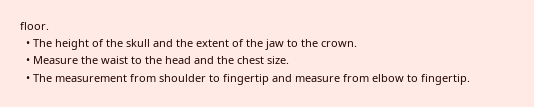floor.
  • The height of the skull and the extent of the jaw to the crown.
  • Measure the waist to the head and the chest size.
  • The measurement from shoulder to fingertip and measure from elbow to fingertip.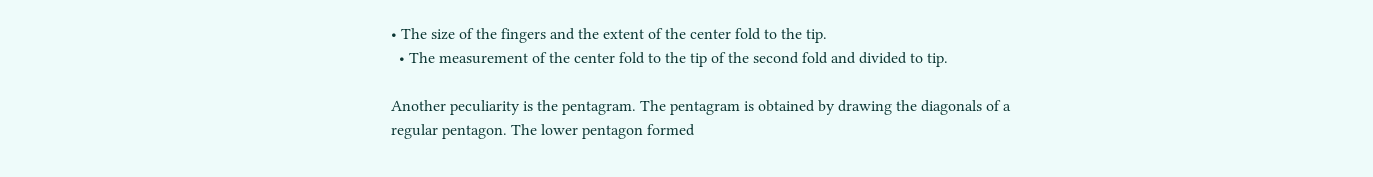• The size of the fingers and the extent of the center fold to the tip.
  • The measurement of the center fold to the tip of the second fold and divided to tip.

Another peculiarity is the pentagram. The pentagram is obtained by drawing the diagonals of a regular pentagon. The lower pentagon formed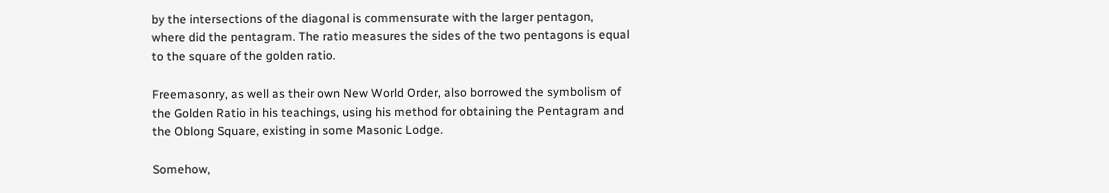by the intersections of the diagonal is commensurate with the larger pentagon, where did the pentagram. The ratio measures the sides of the two pentagons is equal to the square of the golden ratio.

Freemasonry, as well as their own New World Order, also borrowed the symbolism of the Golden Ratio in his teachings, using his method for obtaining the Pentagram and the Oblong Square, existing in some Masonic Lodge.

Somehow,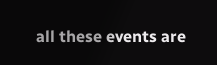all these events are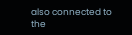also connected to the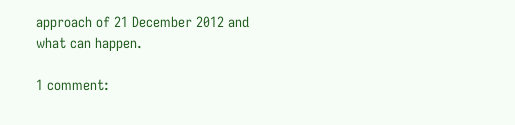approach of 21 December 2012 and what can happen.

1 comment: